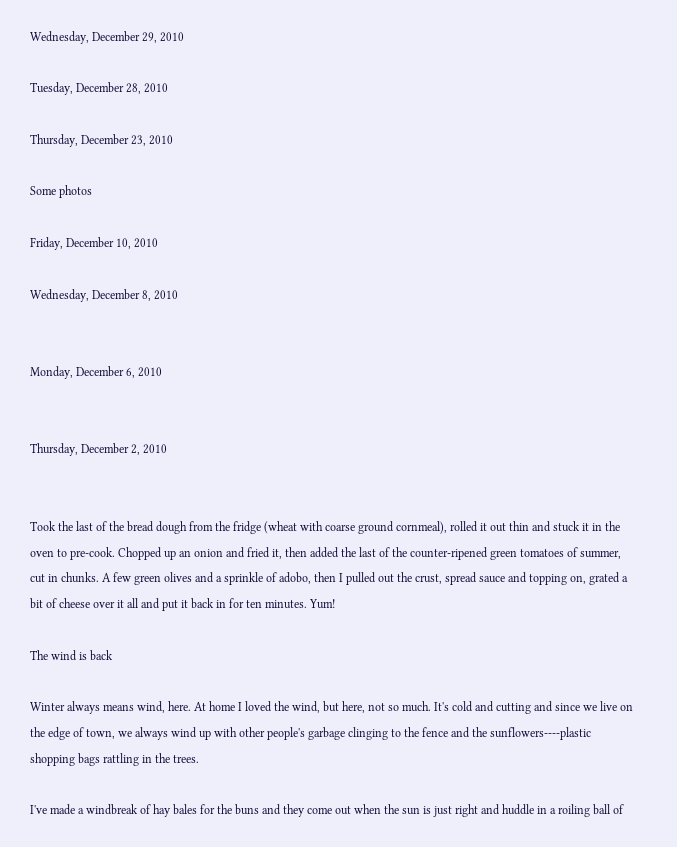Wednesday, December 29, 2010

Tuesday, December 28, 2010

Thursday, December 23, 2010

Some photos

Friday, December 10, 2010

Wednesday, December 8, 2010


Monday, December 6, 2010


Thursday, December 2, 2010


Took the last of the bread dough from the fridge (wheat with coarse ground cornmeal), rolled it out thin and stuck it in the oven to pre-cook. Chopped up an onion and fried it, then added the last of the counter-ripened green tomatoes of summer, cut in chunks. A few green olives and a sprinkle of adobo, then I pulled out the crust, spread sauce and topping on, grated a bit of cheese over it all and put it back in for ten minutes. Yum!

The wind is back

Winter always means wind, here. At home I loved the wind, but here, not so much. It's cold and cutting and since we live on the edge of town, we always wind up with other people's garbage clinging to the fence and the sunflowers----plastic shopping bags rattling in the trees.

I've made a windbreak of hay bales for the buns and they come out when the sun is just right and huddle in a roiling ball of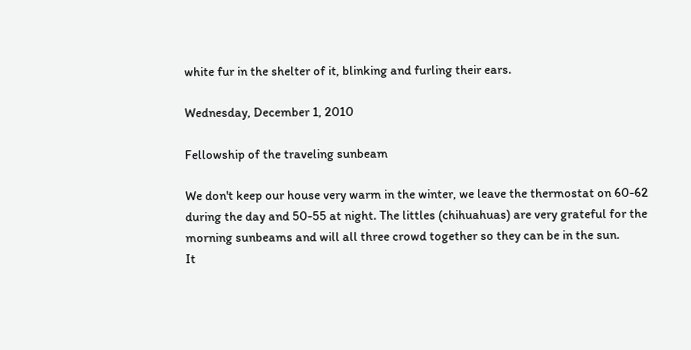white fur in the shelter of it, blinking and furling their ears.

Wednesday, December 1, 2010

Fellowship of the traveling sunbeam

We don't keep our house very warm in the winter, we leave the thermostat on 60-62 during the day and 50-55 at night. The littles (chihuahuas) are very grateful for the morning sunbeams and will all three crowd together so they can be in the sun.
It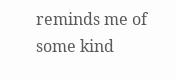reminds me of some kind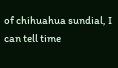of chihuahua sundial, I can tell time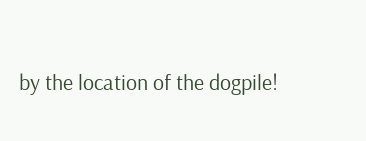by the location of the dogpile!